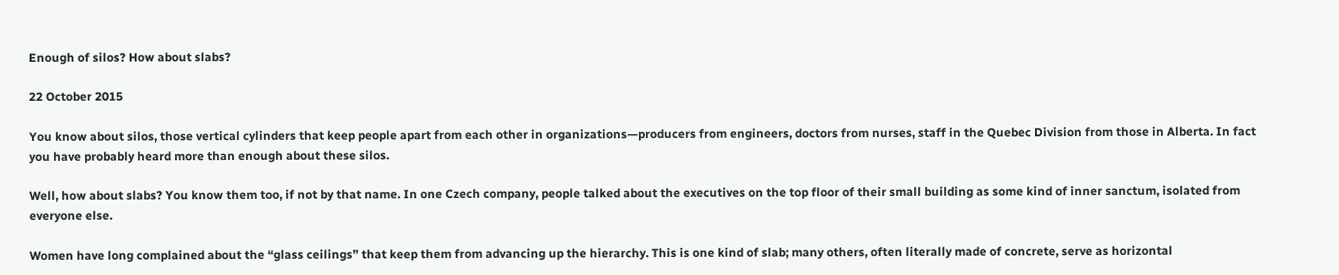Enough of silos? How about slabs?

22 October 2015

You know about silos, those vertical cylinders that keep people apart from each other in organizations—producers from engineers, doctors from nurses, staff in the Quebec Division from those in Alberta. In fact you have probably heard more than enough about these silos.

Well, how about slabs? You know them too, if not by that name. In one Czech company, people talked about the executives on the top floor of their small building as some kind of inner sanctum, isolated from everyone else.

Women have long complained about the “glass ceilings” that keep them from advancing up the hierarchy. This is one kind of slab; many others, often literally made of concrete, serve as horizontal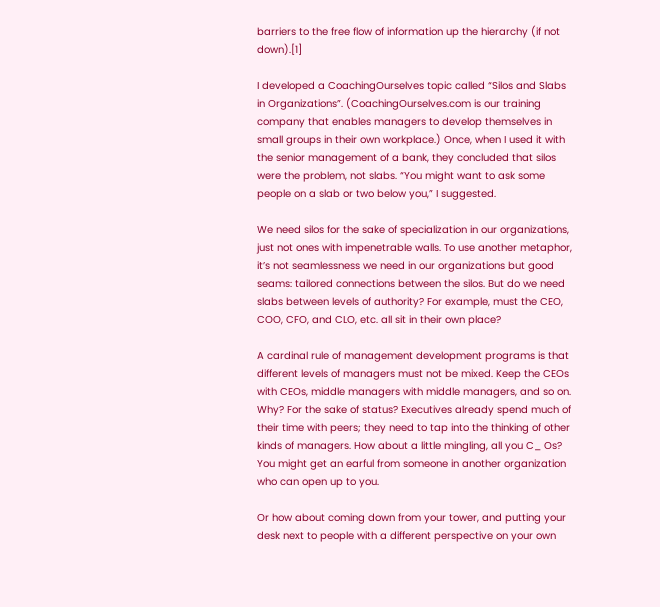barriers to the free flow of information up the hierarchy (if not down).[1]

I developed a CoachingOurselves topic called “Silos and Slabs in Organizations”. (CoachingOurselves.com is our training company that enables managers to develop themselves in small groups in their own workplace.) Once, when I used it with the senior management of a bank, they concluded that silos were the problem, not slabs. “You might want to ask some people on a slab or two below you,” I suggested.

We need silos for the sake of specialization in our organizations, just not ones with impenetrable walls. To use another metaphor, it’s not seamlessness we need in our organizations but good seams: tailored connections between the silos. But do we need slabs between levels of authority? For example, must the CEO, COO, CFO, and CLO, etc. all sit in their own place?

A cardinal rule of management development programs is that different levels of managers must not be mixed. Keep the CEOs with CEOs, middle managers with middle managers, and so on. Why? For the sake of status? Executives already spend much of their time with peers; they need to tap into the thinking of other kinds of managers. How about a little mingling, all you C_ Os? You might get an earful from someone in another organization who can open up to you.

Or how about coming down from your tower, and putting your desk next to people with a different perspective on your own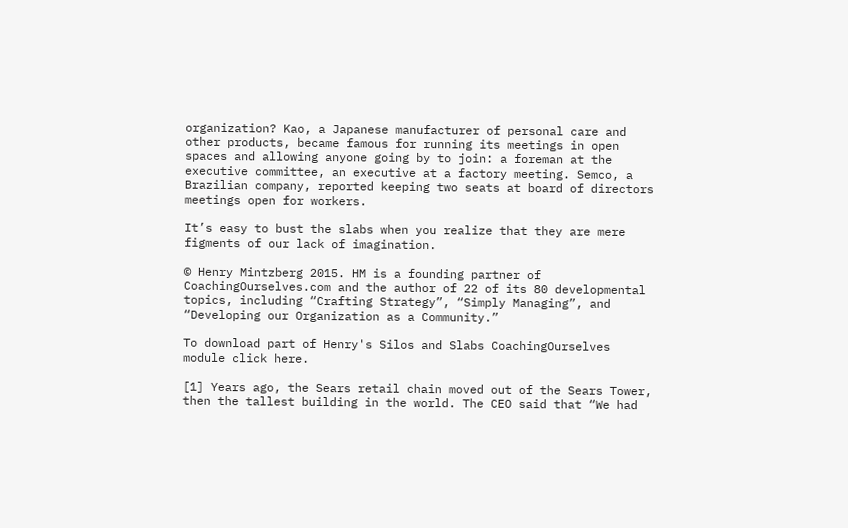organization? Kao, a Japanese manufacturer of personal care and other products, became famous for running its meetings in open spaces and allowing anyone going by to join: a foreman at the executive committee, an executive at a factory meeting. Semco, a Brazilian company, reported keeping two seats at board of directors meetings open for workers.

It’s easy to bust the slabs when you realize that they are mere figments of our lack of imagination.

© Henry Mintzberg 2015. HM is a founding partner of CoachingOurselves.com and the author of 22 of its 80 developmental topics, including “Crafting Strategy”, “Simply Managing”, and “Developing our Organization as a Community.”

To download part of Henry's Silos and Slabs CoachingOurselves module click here.

[1] Years ago, the Sears retail chain moved out of the Sears Tower, then the tallest building in the world. The CEO said that “We had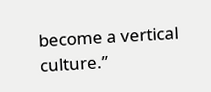become a vertical culture.”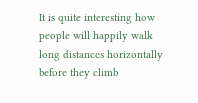It is quite interesting how people will happily walk long distances horizontally before they climb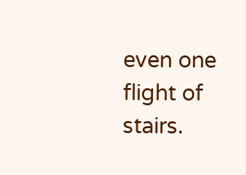even one flight of stairs.